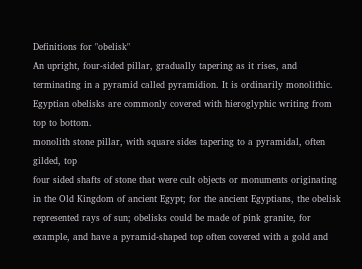Definitions for "obelisk"
An upright, four-sided pillar, gradually tapering as it rises, and terminating in a pyramid called pyramidion. It is ordinarily monolithic. Egyptian obelisks are commonly covered with hieroglyphic writing from top to bottom.
monolith stone pillar, with square sides tapering to a pyramidal, often gilded, top
four sided shafts of stone that were cult objects or monuments originating in the Old Kingdom of ancient Egypt; for the ancient Egyptians, the obelisk represented rays of sun; obelisks could be made of pink granite, for example, and have a pyramid-shaped top often covered with a gold and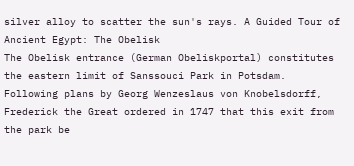silver alloy to scatter the sun's rays. A Guided Tour of Ancient Egypt: The Obelisk
The Obelisk entrance (German Obeliskportal) constitutes the eastern limit of Sanssouci Park in Potsdam. Following plans by Georg Wenzeslaus von Knobelsdorff, Frederick the Great ordered in 1747 that this exit from the park be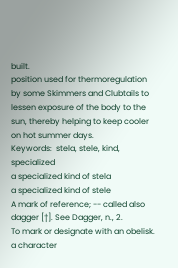built.
position used for thermoregulation by some Skimmers and Clubtails to lessen exposure of the body to the sun, thereby helping to keep cooler on hot summer days.
Keywords:  stela, stele, kind, specialized
a specialized kind of stela
a specialized kind of stele
A mark of reference; -- called also dagger [†]. See Dagger, n., 2.
To mark or designate with an obelisk.
a character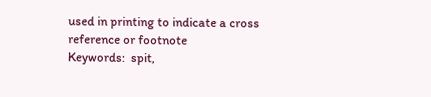used in printing to indicate a cross reference or footnote
Keywords:  spit,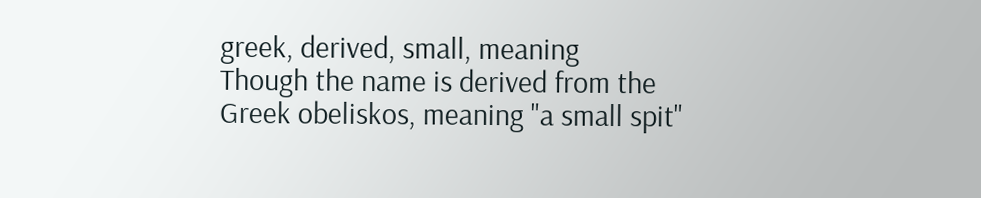greek, derived, small, meaning
Though the name is derived from the Greek obeliskos, meaning "a small spit"